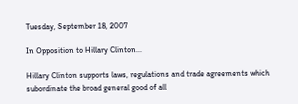Tuesday, September 18, 2007

In Opposition to Hillary Clinton...

Hillary Clinton supports laws, regulations and trade agreements which subordinate the broad general good of all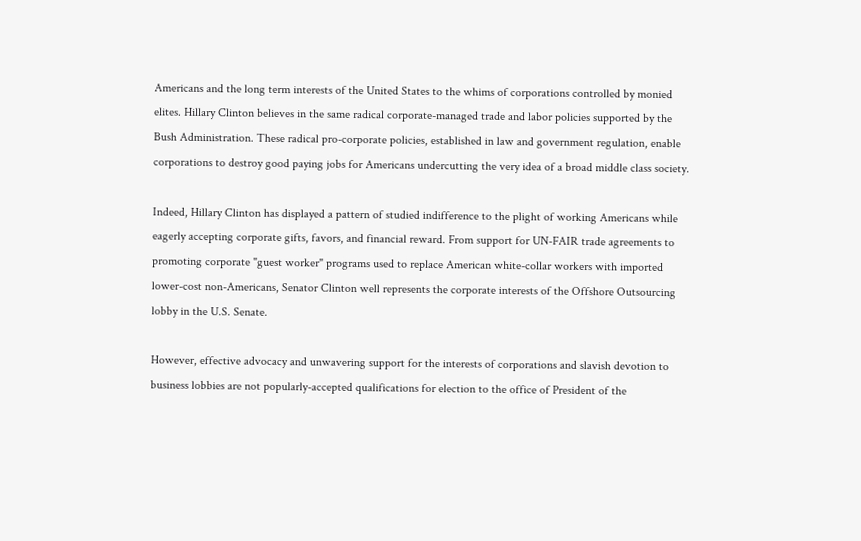Americans and the long term interests of the United States to the whims of corporations controlled by monied elites. Hillary Clinton believes in the same radical corporate-managed trade and labor policies supported by the Bush Administration. These radical pro-corporate policies, established in law and government regulation, enable corporations to destroy good paying jobs for Americans undercutting the very idea of a broad middle class society.

Indeed, Hillary Clinton has displayed a pattern of studied indifference to the plight of working Americans while eagerly accepting corporate gifts, favors, and financial reward. From support for UN-FAIR trade agreements to promoting corporate "guest worker" programs used to replace American white-collar workers with imported lower-cost non-Americans, Senator Clinton well represents the corporate interests of the Offshore Outsourcing lobby in the U.S. Senate.

However, effective advocacy and unwavering support for the interests of corporations and slavish devotion to business lobbies are not popularly-accepted qualifications for election to the office of President of the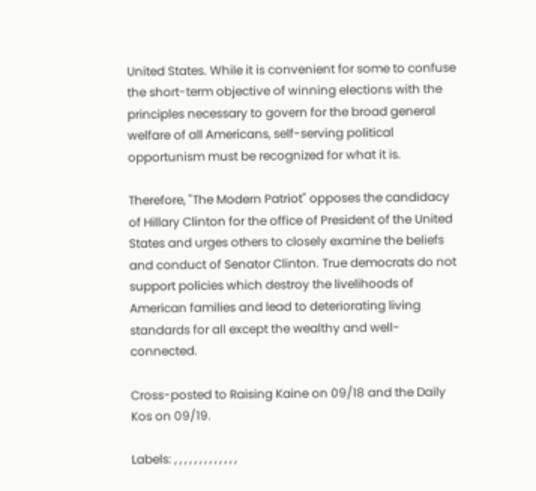United States. While it is convenient for some to confuse the short-term objective of winning elections with the principles necessary to govern for the broad general welfare of all Americans, self-serving political opportunism must be recognized for what it is.

Therefore, "The Modern Patriot" opposes the candidacy of Hillary Clinton for the office of President of the United States and urges others to closely examine the beliefs and conduct of Senator Clinton. True democrats do not support policies which destroy the livelihoods of American families and lead to deteriorating living standards for all except the wealthy and well-connected.

Cross-posted to Raising Kaine on 09/18 and the Daily Kos on 09/19.

Labels: , , , , , , , , , , , , ,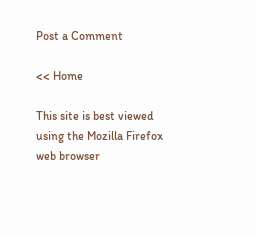Post a Comment

<< Home

This site is best viewed using the Mozilla Firefox web browser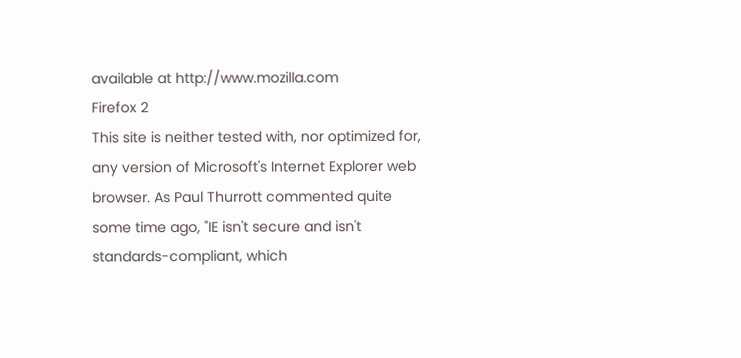available at http://www.mozilla.com
Firefox 2
This site is neither tested with, nor optimized for, any version of Microsoft's Internet Explorer web browser. As Paul Thurrott commented quite some time ago, "IE isn't secure and isn't standards-compliant, which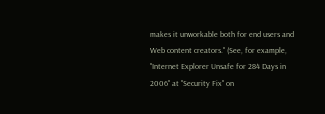makes it unworkable both for end users and Web content creators." (See, for example, "Internet Explorer Unsafe for 284 Days in 2006" at "Security Fix" on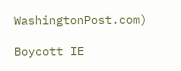WashingtonPost.com)

Boycott IE